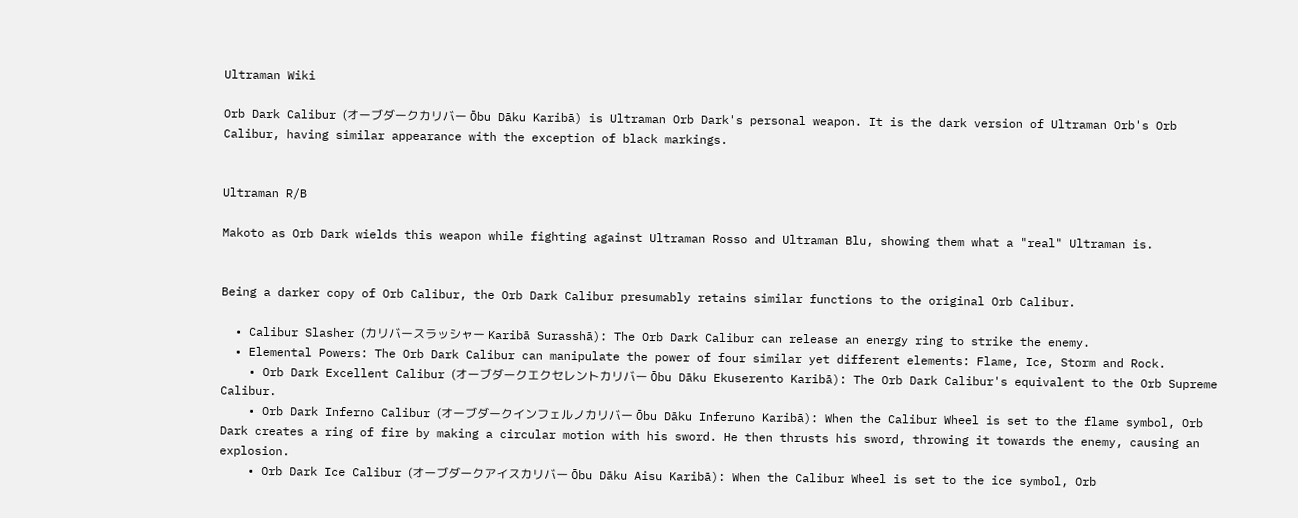Ultraman Wiki

Orb Dark Calibur (オーブダークカリバー Ōbu Dāku Karibā) is Ultraman Orb Dark's personal weapon. It is the dark version of Ultraman Orb's Orb Calibur, having similar appearance with the exception of black markings.


Ultraman R/B

Makoto as Orb Dark wields this weapon while fighting against Ultraman Rosso and Ultraman Blu, showing them what a "real" Ultraman is.


Being a darker copy of Orb Calibur, the Orb Dark Calibur presumably retains similar functions to the original Orb Calibur.

  • Calibur Slasher (カリバースラッシャー Karibā Surasshā): The Orb Dark Calibur can release an energy ring to strike the enemy.
  • Elemental Powers: The Orb Dark Calibur can manipulate the power of four similar yet different elements: Flame, Ice, Storm and Rock.
    • Orb Dark Excellent Calibur (オーブダークエクセレントカリバー Ōbu Dāku Ekuserento Karibā): The Orb Dark Calibur's equivalent to the Orb Supreme Calibur.
    • Orb Dark Inferno Calibur (オーブダークインフェルノカリバー Ōbu Dāku Inferuno Karibā): When the Calibur Wheel is set to the flame symbol, Orb Dark creates a ring of fire by making a circular motion with his sword. He then thrusts his sword, throwing it towards the enemy, causing an explosion.
    • Orb Dark Ice Calibur (オーブダークアイスカリバー Ōbu Dāku Aisu Karibā): When the Calibur Wheel is set to the ice symbol, Orb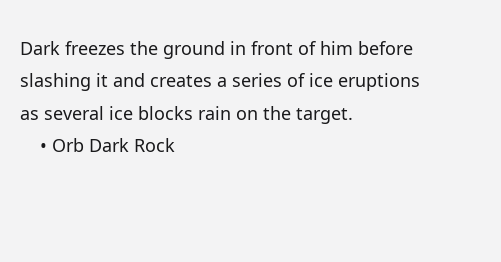Dark freezes the ground in front of him before slashing it and creates a series of ice eruptions as several ice blocks rain on the target.
    • Orb Dark Rock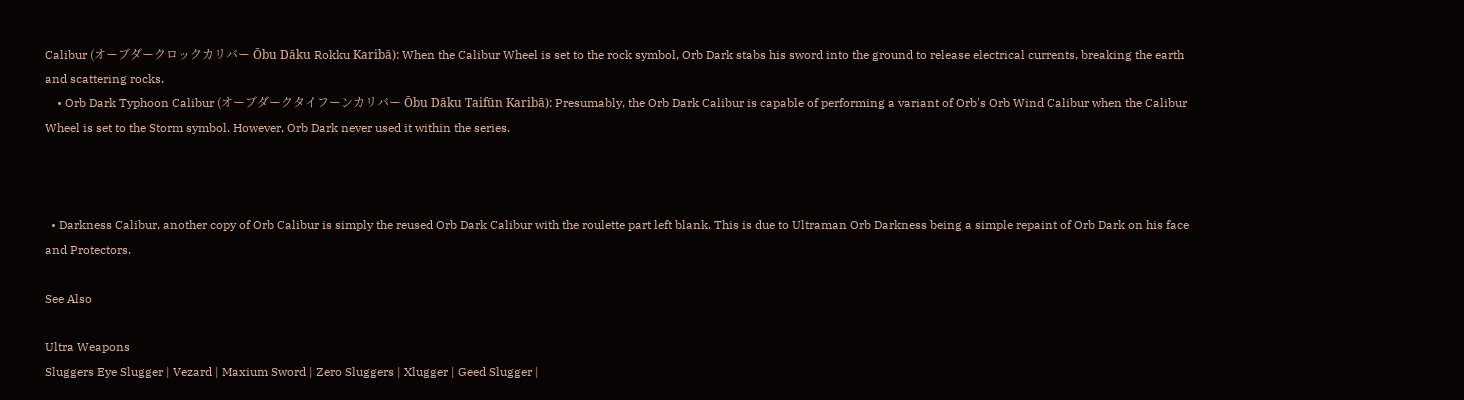Calibur (オーブダークロックカリバー Ōbu Dāku Rokku Karibā): When the Calibur Wheel is set to the rock symbol, Orb Dark stabs his sword into the ground to release electrical currents, breaking the earth and scattering rocks.
    • Orb Dark Typhoon Calibur (オーブダークタイフーンカリバー Ōbu Dāku Taifūn Karibā): Presumably, the Orb Dark Calibur is capable of performing a variant of Orb's Orb Wind Calibur when the Calibur Wheel is set to the Storm symbol. However, Orb Dark never used it within the series.



  • Darkness Calibur, another copy of Orb Calibur is simply the reused Orb Dark Calibur with the roulette part left blank. This is due to Ultraman Orb Darkness being a simple repaint of Orb Dark on his face and Protectors.

See Also

Ultra Weapons
Sluggers Eye Slugger | Vezard | Maxium Sword | Zero Sluggers | Xlugger | Geed Slugger |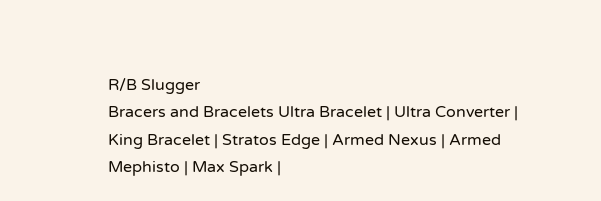R/B Slugger
Bracers and Bracelets Ultra Bracelet | Ultra Converter | King Bracelet | Stratos Edge | Armed Nexus | Armed Mephisto | Max Spark |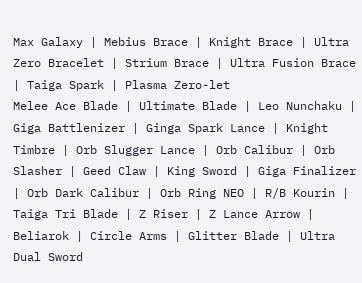Max Galaxy | Mebius Brace | Knight Brace | Ultra Zero Bracelet | Strium Brace | Ultra Fusion Brace | Taiga Spark | Plasma Zero-let
Melee Ace Blade | Ultimate Blade | Leo Nunchaku | Giga Battlenizer | Ginga Spark Lance | Knight Timbre | Orb Slugger Lance | Orb Calibur | Orb Slasher | Geed Claw | King Sword | Giga Finalizer | Orb Dark Calibur | Orb Ring NEO | R/B Kourin | Taiga Tri Blade | Z Riser | Z Lance Arrow | Beliarok | Circle Arms | Glitter Blade | Ultra Dual Sword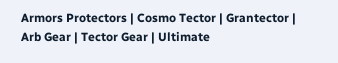Armors Protectors | Cosmo Tector | Grantector | Arb Gear | Tector Gear | Ultimate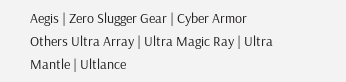Aegis | Zero Slugger Gear | Cyber Armor
Others Ultra Array | Ultra Magic Ray | Ultra Mantle | Ultlance